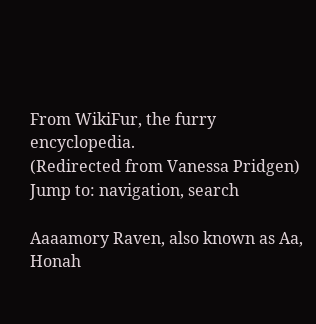From WikiFur, the furry encyclopedia.
(Redirected from Vanessa Pridgen)
Jump to: navigation, search

Aaaamory Raven, also known as Aa, Honah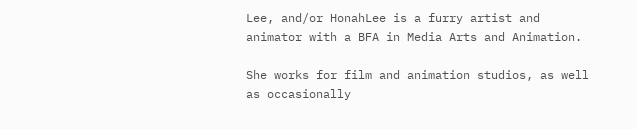Lee, and/or HonahLee is a furry artist and animator with a BFA in Media Arts and Animation.

She works for film and animation studios, as well as occasionally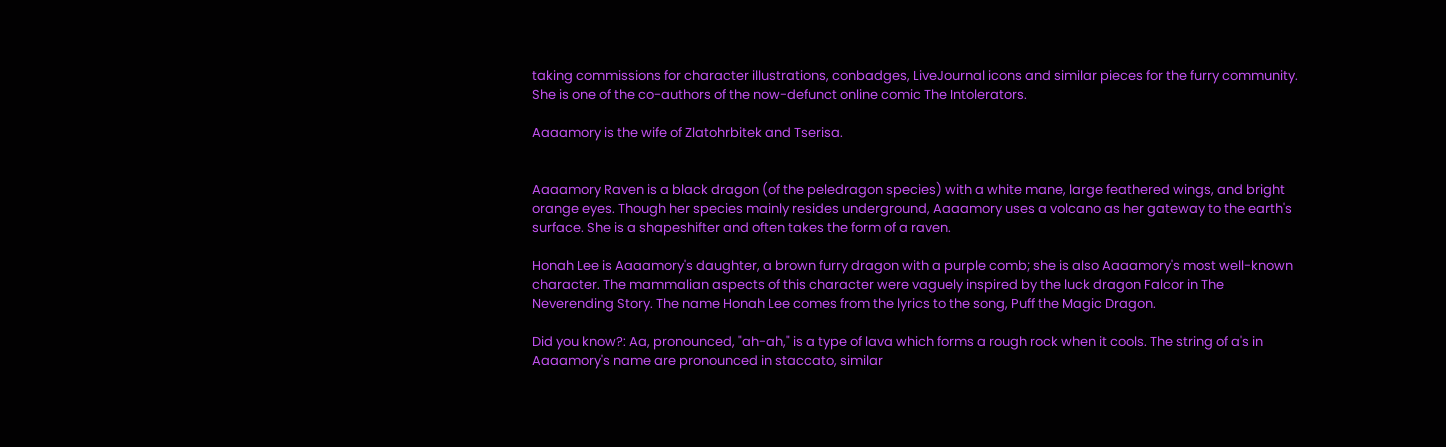taking commissions for character illustrations, conbadges, LiveJournal icons and similar pieces for the furry community. She is one of the co-authors of the now-defunct online comic The Intolerators.

Aaaamory is the wife of Zlatohrbitek and Tserisa.


Aaaamory Raven is a black dragon (of the peledragon species) with a white mane, large feathered wings, and bright orange eyes. Though her species mainly resides underground, Aaaamory uses a volcano as her gateway to the earth's surface. She is a shapeshifter and often takes the form of a raven.

Honah Lee is Aaaamory's daughter, a brown furry dragon with a purple comb; she is also Aaaamory's most well-known character. The mammalian aspects of this character were vaguely inspired by the luck dragon Falcor in The Neverending Story. The name Honah Lee comes from the lyrics to the song, Puff the Magic Dragon.

Did you know?: Aa, pronounced, "ah-ah," is a type of lava which forms a rough rock when it cools. The string of a's in Aaaamory's name are pronounced in staccato, similar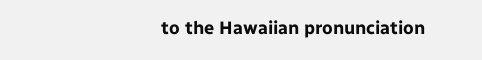to the Hawaiian pronunciation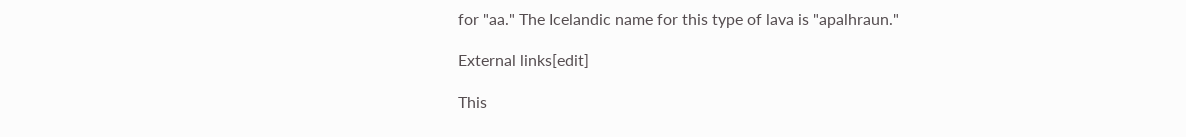for "aa." The Icelandic name for this type of lava is "apalhraun."

External links[edit]

This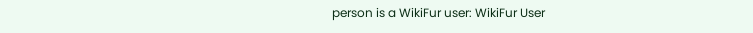person is a WikiFur user: WikiFur User